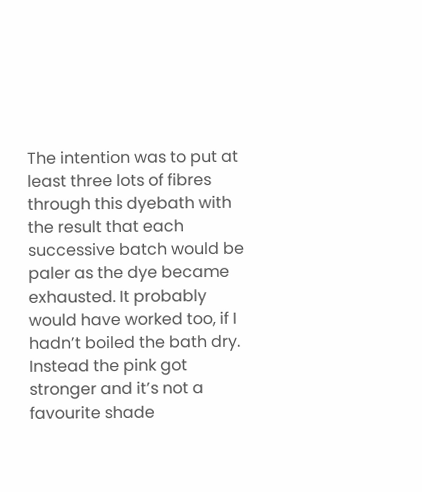The intention was to put at least three lots of fibres through this dyebath with the result that each successive batch would be paler as the dye became exhausted. It probably would have worked too, if I hadn’t boiled the bath dry. Instead the pink got stronger and it’s not a favourite shade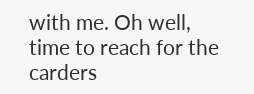with me. Oh well, time to reach for the carders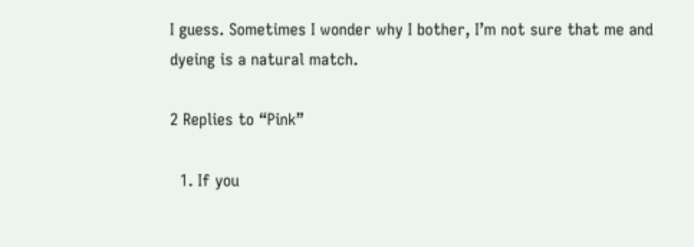I guess. Sometimes I wonder why I bother, I’m not sure that me and dyeing is a natural match.

2 Replies to “Pink”

  1. If you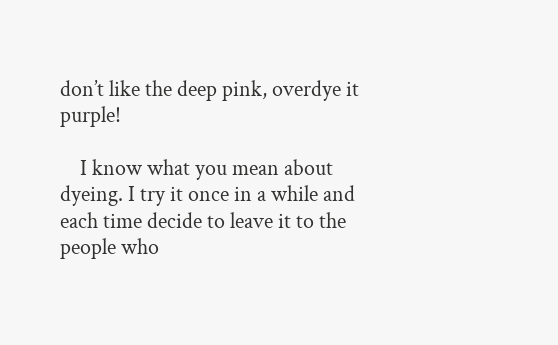don’t like the deep pink, overdye it purple!

    I know what you mean about dyeing. I try it once in a while and each time decide to leave it to the people who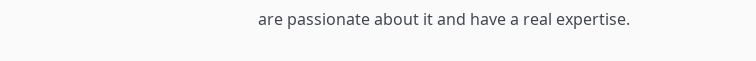are passionate about it and have a real expertise.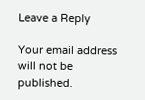Leave a Reply

Your email address will not be published.